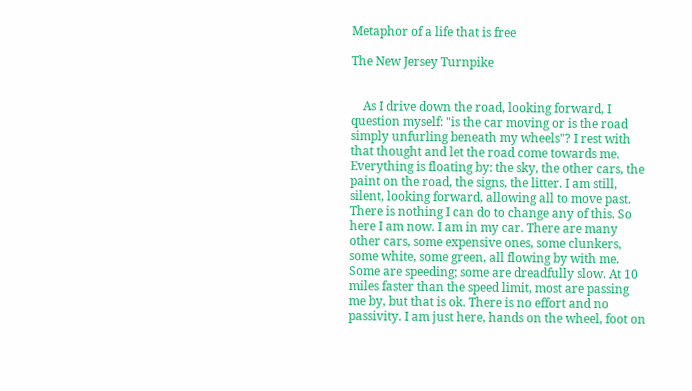Metaphor of a life that is free

The New Jersey Turnpike


    As I drive down the road, looking forward, I question myself: "is the car moving or is the road simply unfurling beneath my wheels"? I rest with that thought and let the road come towards me. Everything is floating by: the sky, the other cars, the paint on the road, the signs, the litter. I am still, silent, looking forward, allowing all to move past. There is nothing I can do to change any of this. So here I am now. I am in my car. There are many other cars, some expensive ones, some clunkers, some white, some green, all flowing by with me. Some are speeding; some are dreadfully slow. At 10 miles faster than the speed limit, most are passing me by, but that is ok. There is no effort and no passivity. I am just here, hands on the wheel, foot on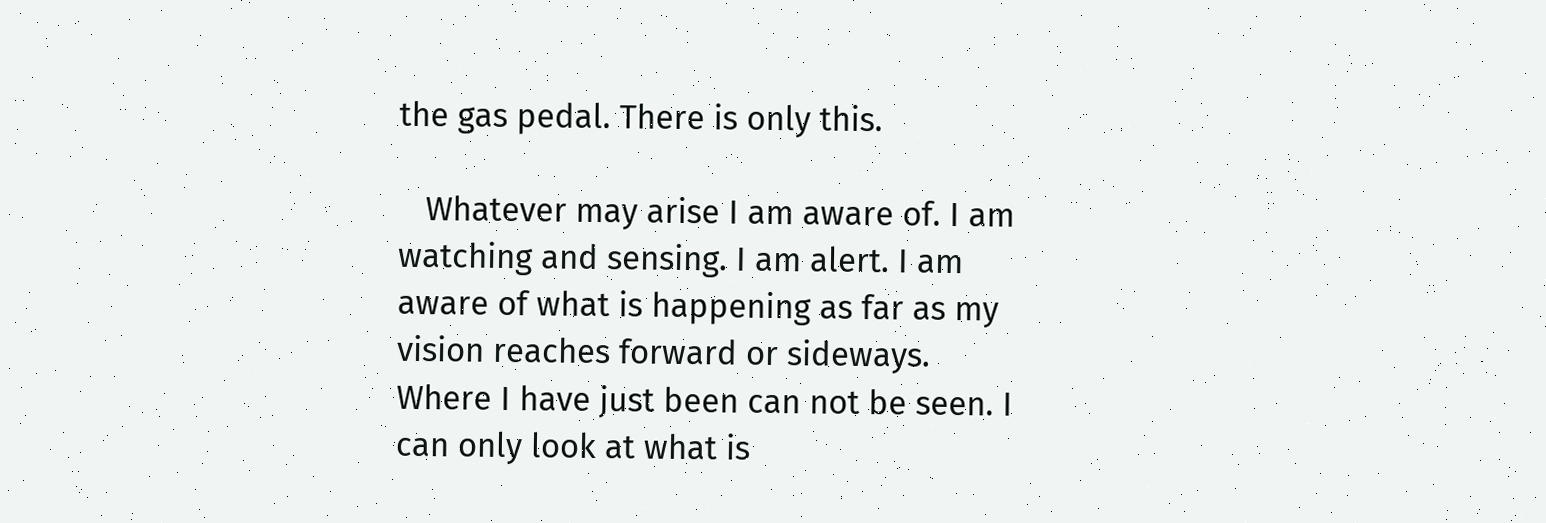the gas pedal. There is only this.

   Whatever may arise I am aware of. I am watching and sensing. I am alert. I am aware of what is happening as far as my vision reaches forward or sideways. Where I have just been can not be seen. I can only look at what is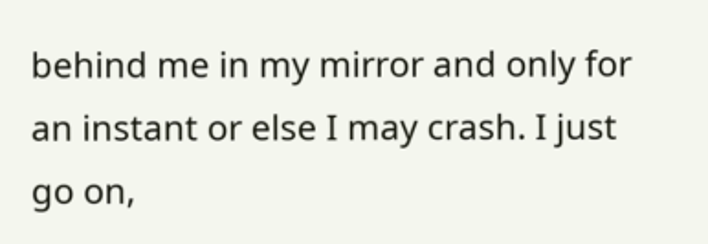behind me in my mirror and only for an instant or else I may crash. I just go on,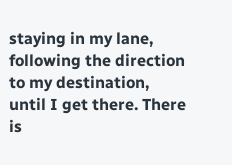staying in my lane, following the direction to my destination, until I get there. There is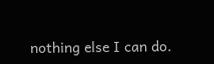nothing else I can do.